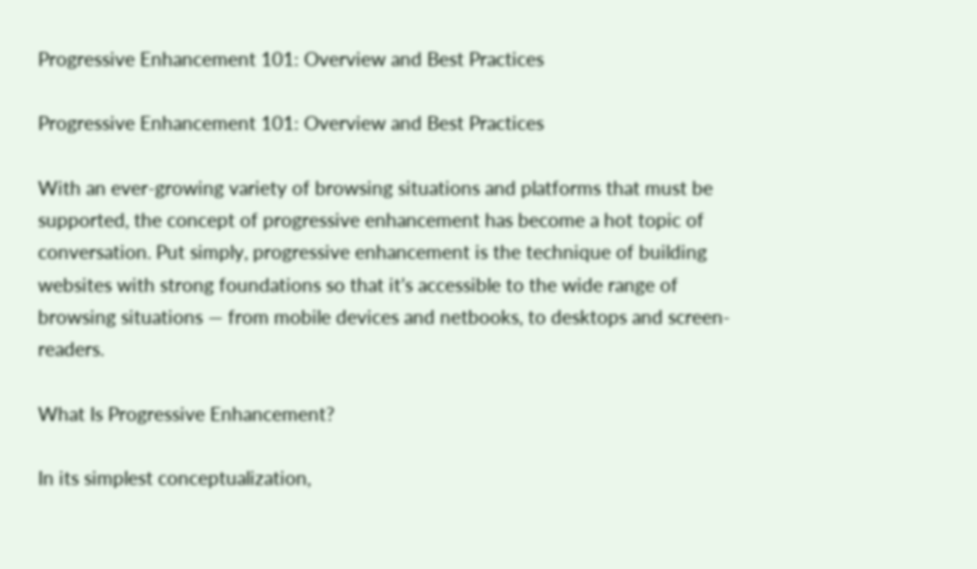Progressive Enhancement 101: Overview and Best Practices

Progressive Enhancement 101: Overview and Best Practices

With an ever-growing variety of browsing situations and platforms that must be supported, the concept of progressive enhancement has become a hot topic of conversation. Put simply, progressive enhancement is the technique of building websites with strong foundations so that it’s accessible to the wide range of browsing situations — from mobile devices and netbooks, to desktops and screen-readers.

What Is Progressive Enhancement?

In its simplest conceptualization,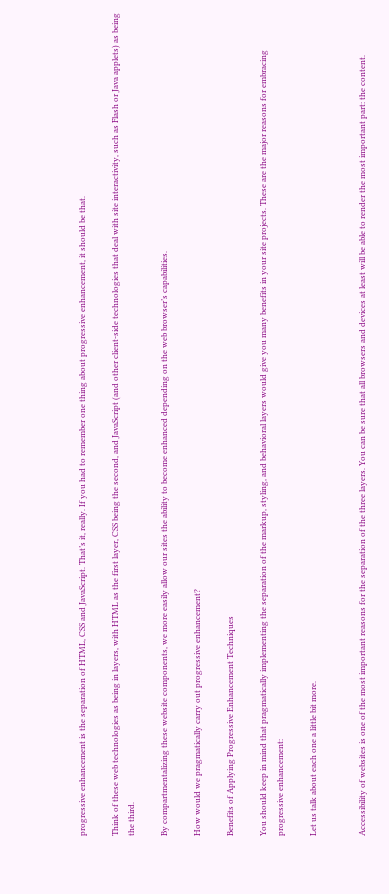progressive enhancement is the separation of HTML, CSS and JavaScript. That’s it, really. If you had to remember one thing about progressive enhancement, it should be that.

Think of these web technologies as being in layers, with HTML as the first layer, CSS being the second, and JavaScript (and other client-side technologies that deal with site interactivity, such as Flash or Java applets) as being the third.

By compartmentalizing these website components, we more easily allow our sites the ability to become enhanced depending on the web browser’s capabilities.

How would we pragmatically carry out progressive enhancement?

Benefits of Applying Progressive Enhancement Techniques

You should keep in mind that pragmatically implementing the separation of the markup, styling, and behavioral layers would give you many benefits in your site projects. These are the major reasons for embracing progressive enhancement:

Let us talk about each one a little bit more.


Accessibility of websites is one of the most important reasons for the separation of the three layers. You can be sure that all browsers and devices at least will be able to render the most important part: the content.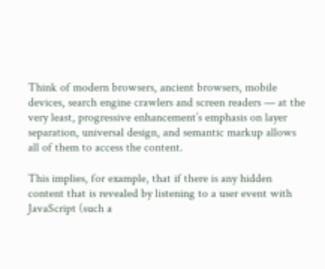Think of modern browsers, ancient browsers, mobile devices, search engine crawlers and screen readers — at the very least, progressive enhancement’s emphasis on layer separation, universal design, and semantic markup allows all of them to access the content.

This implies, for example, that if there is any hidden content that is revealed by listening to a user event with JavaScript (such a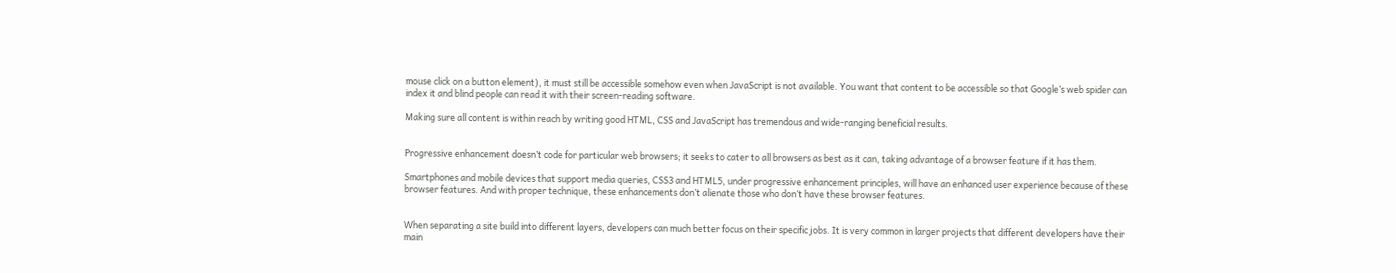mouse click on a button element), it must still be accessible somehow even when JavaScript is not available. You want that content to be accessible so that Google’s web spider can index it and blind people can read it with their screen-reading software.

Making sure all content is within reach by writing good HTML, CSS and JavaScript has tremendous and wide-ranging beneficial results.


Progressive enhancement doesn’t code for particular web browsers; it seeks to cater to all browsers as best as it can, taking advantage of a browser feature if it has them.

Smartphones and mobile devices that support media queries, CSS3 and HTML5, under progressive enhancement principles, will have an enhanced user experience because of these browser features. And with proper technique, these enhancements don’t alienate those who don’t have these browser features.


When separating a site build into different layers, developers can much better focus on their specific jobs. It is very common in larger projects that different developers have their main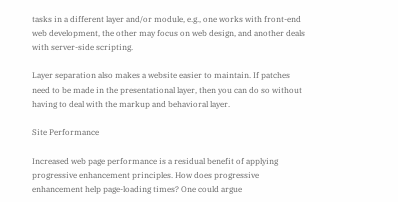tasks in a different layer and/or module, e.g., one works with front-end web development, the other may focus on web design, and another deals with server-side scripting.

Layer separation also makes a website easier to maintain. If patches need to be made in the presentational layer, then you can do so without having to deal with the markup and behavioral layer.

Site Performance

Increased web page performance is a residual benefit of applying progressive enhancement principles. How does progressive enhancement help page-loading times? One could argue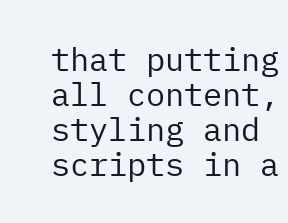that putting all content, styling and scripts in a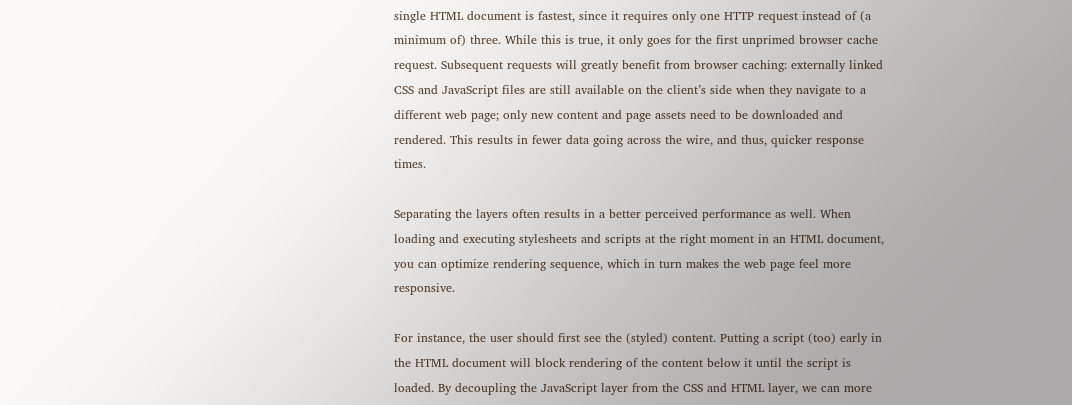single HTML document is fastest, since it requires only one HTTP request instead of (a minimum of) three. While this is true, it only goes for the first unprimed browser cache request. Subsequent requests will greatly benefit from browser caching: externally linked CSS and JavaScript files are still available on the client’s side when they navigate to a different web page; only new content and page assets need to be downloaded and rendered. This results in fewer data going across the wire, and thus, quicker response times.

Separating the layers often results in a better perceived performance as well. When loading and executing stylesheets and scripts at the right moment in an HTML document, you can optimize rendering sequence, which in turn makes the web page feel more responsive.

For instance, the user should first see the (styled) content. Putting a script (too) early in the HTML document will block rendering of the content below it until the script is loaded. By decoupling the JavaScript layer from the CSS and HTML layer, we can more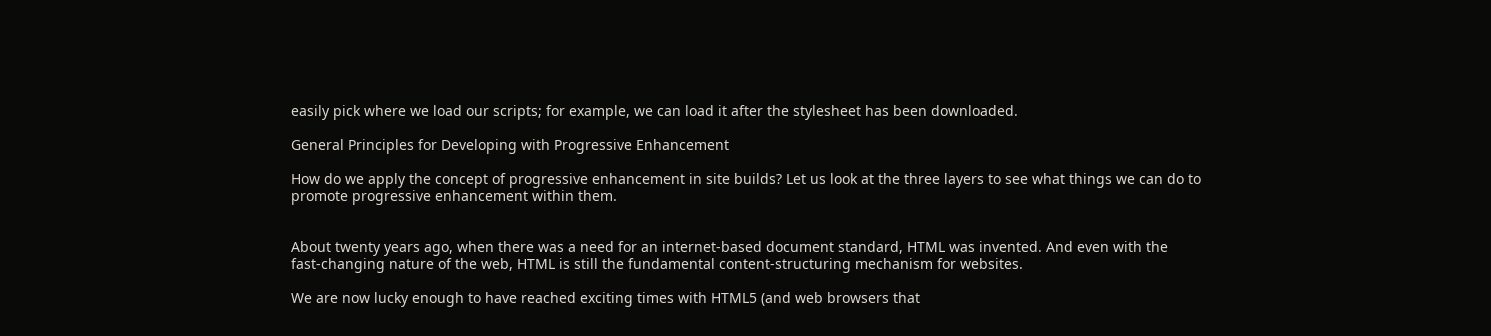easily pick where we load our scripts; for example, we can load it after the stylesheet has been downloaded.

General Principles for Developing with Progressive Enhancement

How do we apply the concept of progressive enhancement in site builds? Let us look at the three layers to see what things we can do to promote progressive enhancement within them.


About twenty years ago, when there was a need for an internet-based document standard, HTML was invented. And even with the fast-changing nature of the web, HTML is still the fundamental content-structuring mechanism for websites.

We are now lucky enough to have reached exciting times with HTML5 (and web browsers that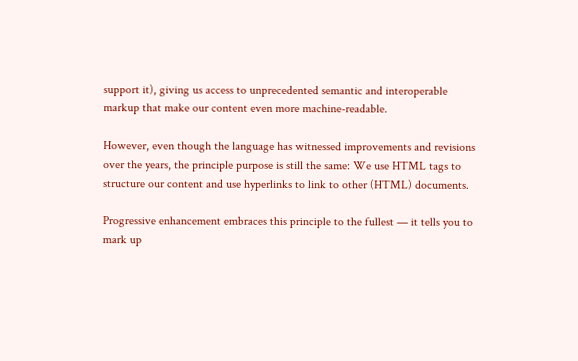support it), giving us access to unprecedented semantic and interoperable markup that make our content even more machine-readable.

However, even though the language has witnessed improvements and revisions over the years, the principle purpose is still the same: We use HTML tags to structure our content and use hyperlinks to link to other (HTML) documents.

Progressive enhancement embraces this principle to the fullest — it tells you to mark up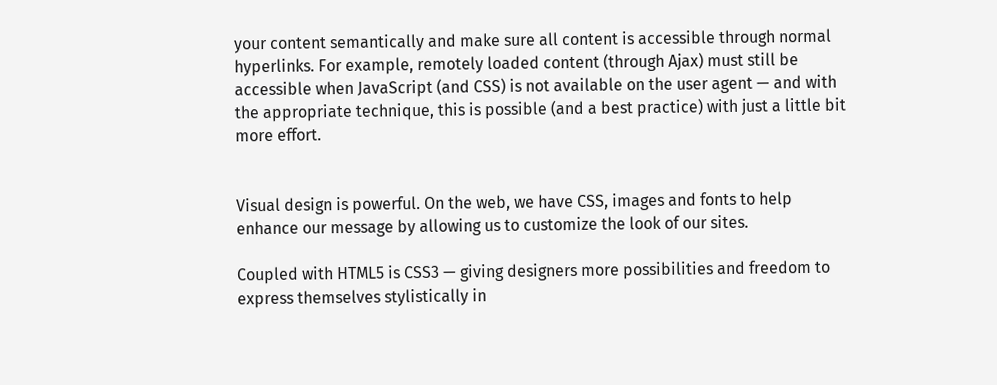your content semantically and make sure all content is accessible through normal hyperlinks. For example, remotely loaded content (through Ajax) must still be accessible when JavaScript (and CSS) is not available on the user agent — and with the appropriate technique, this is possible (and a best practice) with just a little bit more effort.


Visual design is powerful. On the web, we have CSS, images and fonts to help enhance our message by allowing us to customize the look of our sites.

Coupled with HTML5 is CSS3 — giving designers more possibilities and freedom to express themselves stylistically in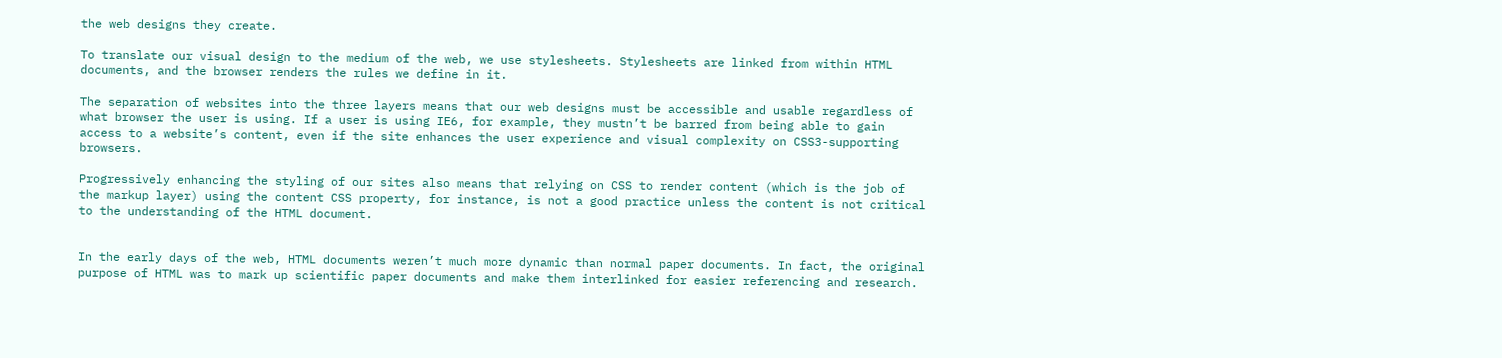the web designs they create.

To translate our visual design to the medium of the web, we use stylesheets. Stylesheets are linked from within HTML documents, and the browser renders the rules we define in it.

The separation of websites into the three layers means that our web designs must be accessible and usable regardless of what browser the user is using. If a user is using IE6, for example, they mustn’t be barred from being able to gain access to a website’s content, even if the site enhances the user experience and visual complexity on CSS3-supporting browsers.

Progressively enhancing the styling of our sites also means that relying on CSS to render content (which is the job of the markup layer) using the content CSS property, for instance, is not a good practice unless the content is not critical to the understanding of the HTML document.


In the early days of the web, HTML documents weren’t much more dynamic than normal paper documents. In fact, the original purpose of HTML was to mark up scientific paper documents and make them interlinked for easier referencing and research.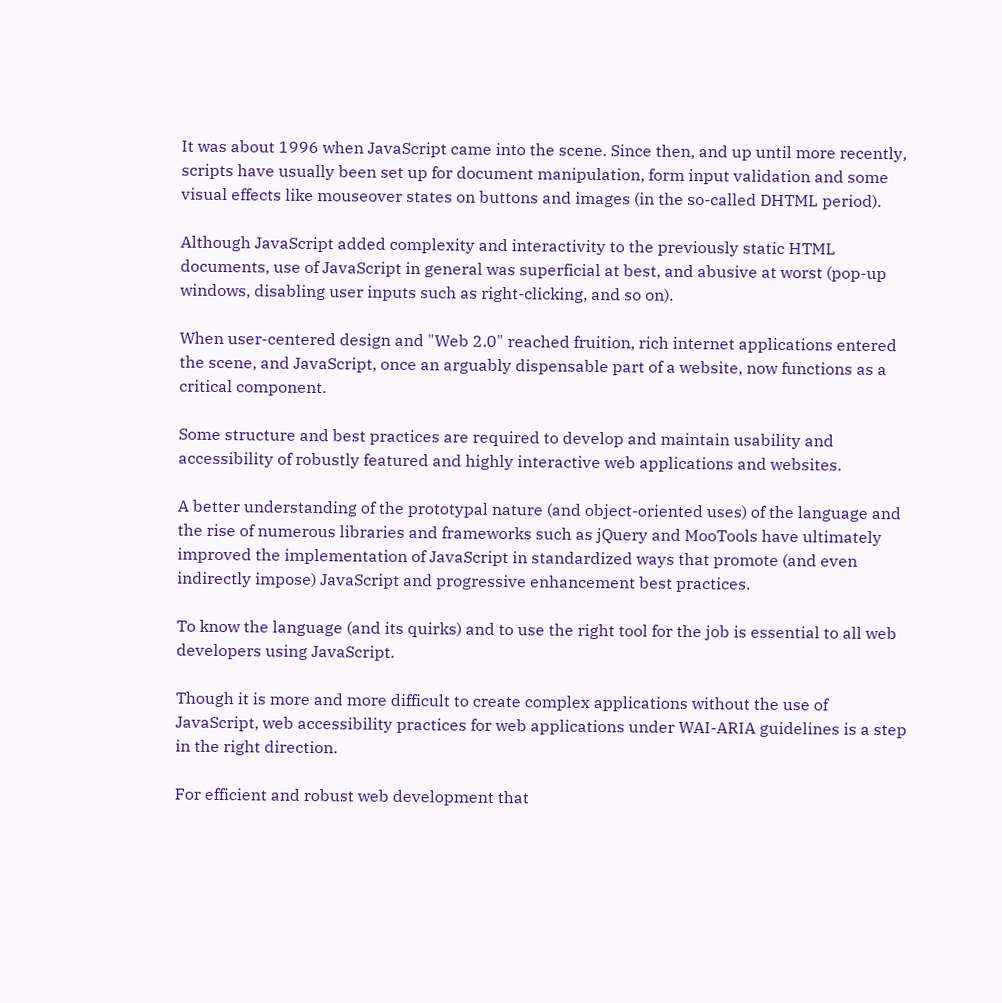It was about 1996 when JavaScript came into the scene. Since then, and up until more recently, scripts have usually been set up for document manipulation, form input validation and some visual effects like mouseover states on buttons and images (in the so-called DHTML period).

Although JavaScript added complexity and interactivity to the previously static HTML documents, use of JavaScript in general was superficial at best, and abusive at worst (pop-up windows, disabling user inputs such as right-clicking, and so on).

When user-centered design and "Web 2.0" reached fruition, rich internet applications entered the scene, and JavaScript, once an arguably dispensable part of a website, now functions as a critical component.

Some structure and best practices are required to develop and maintain usability and accessibility of robustly featured and highly interactive web applications and websites.

A better understanding of the prototypal nature (and object-oriented uses) of the language and the rise of numerous libraries and frameworks such as jQuery and MooTools have ultimately improved the implementation of JavaScript in standardized ways that promote (and even indirectly impose) JavaScript and progressive enhancement best practices.

To know the language (and its quirks) and to use the right tool for the job is essential to all web developers using JavaScript.

Though it is more and more difficult to create complex applications without the use of JavaScript, web accessibility practices for web applications under WAI-ARIA guidelines is a step in the right direction.

For efficient and robust web development that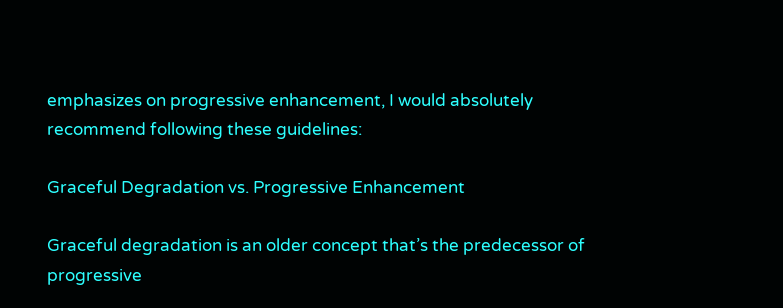emphasizes on progressive enhancement, I would absolutely recommend following these guidelines:

Graceful Degradation vs. Progressive Enhancement

Graceful degradation is an older concept that’s the predecessor of progressive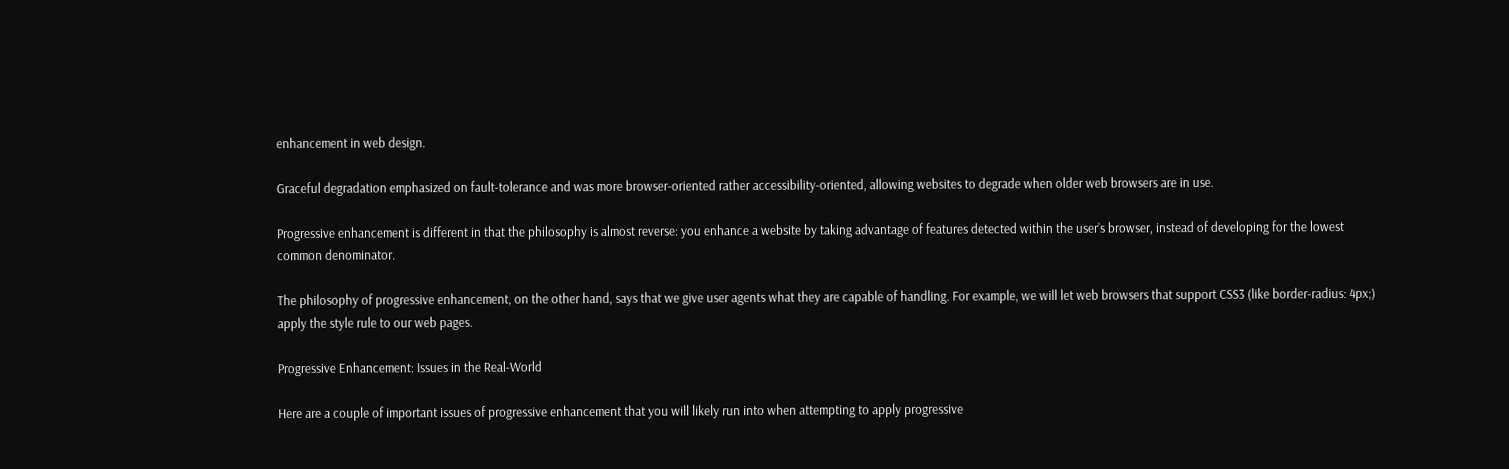enhancement in web design.

Graceful degradation emphasized on fault-tolerance and was more browser-oriented rather accessibility-oriented, allowing websites to degrade when older web browsers are in use.

Progressive enhancement is different in that the philosophy is almost reverse: you enhance a website by taking advantage of features detected within the user’s browser, instead of developing for the lowest common denominator.

The philosophy of progressive enhancement, on the other hand, says that we give user agents what they are capable of handling. For example, we will let web browsers that support CSS3 (like border-radius: 4px;) apply the style rule to our web pages.

Progressive Enhancement: Issues in the Real-World

Here are a couple of important issues of progressive enhancement that you will likely run into when attempting to apply progressive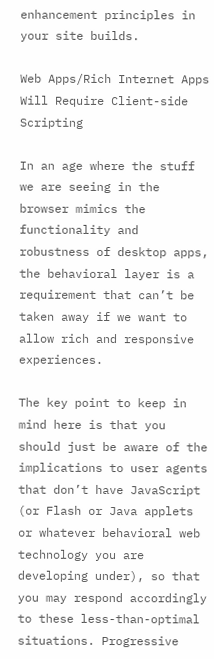enhancement principles in your site builds.

Web Apps/Rich Internet Apps Will Require Client-side Scripting

In an age where the stuff we are seeing in the browser mimics the functionality and robustness of desktop apps, the behavioral layer is a requirement that can’t be taken away if we want to allow rich and responsive experiences.

The key point to keep in mind here is that you should just be aware of the implications to user agents that don’t have JavaScript (or Flash or Java applets or whatever behavioral web technology you are developing under), so that you may respond accordingly to these less-than-optimal situations. Progressive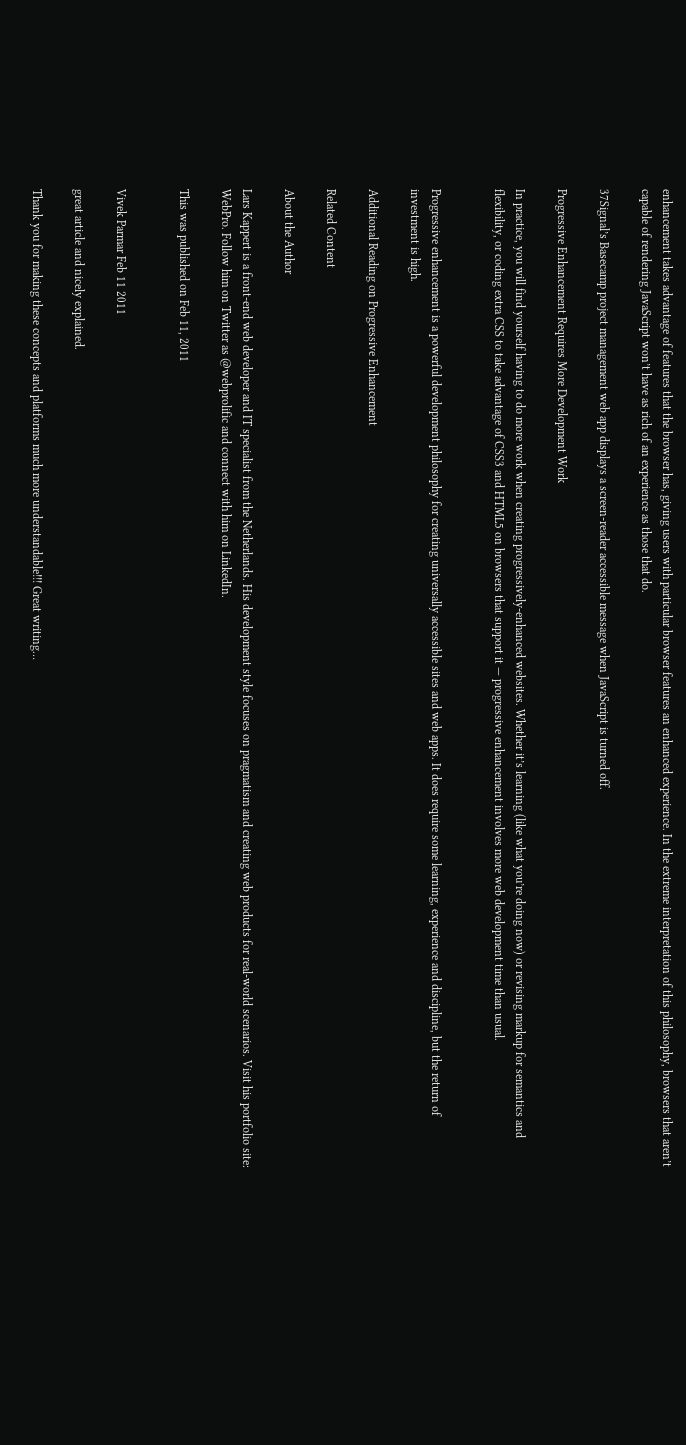enhancement takes advantage of features that the browser has, giving users with particular browser features an enhanced experience. In the extreme interpretation of this philosophy, browsers that aren’t capable of rendering JavaScript won’t have as rich of an experience as those that do.

37Signal’s Basecamp project management web app displays a screen-reader accessible message when JavaScript is turned off.

Progressive Enhancement Requires More Development Work

In practice, you will find yourself having to do more work when creating progressively-enhanced websites. Whether it’s learning (like what you’re doing now) or revising markup for semantics and flexibility, or coding extra CSS to take advantage of CSS3 and HTML5 on browsers that support it — progressive enhancement involves more web development time than usual.


Progressive enhancement is a powerful development philosophy for creating universally accessible sites and web apps. It does require some learning, experience and discipline, but the return of investment is high.

Additional Reading on Progressive Enhancement

Related Content

About the Author

Lars Kappert is a front-end web developer and IT specialist from the Netherlands. His development style focuses on pragmatism and creating web products for real-world scenarios. Visit his portfolio site: WebPro. Follow him on Twitter as @webprolific and connect with him on LinkedIn.

This was published on Feb 11, 2011


Vivek Parmar Feb 11 2011

great article and nicely explained.

Thank you for making these concepts and platforms much more understandable!!! Great writing…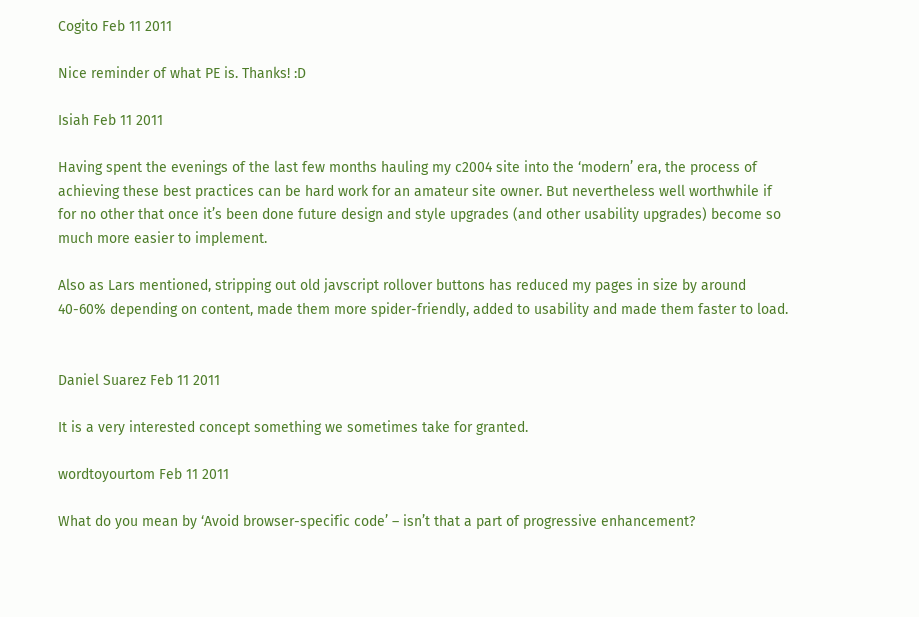Cogito Feb 11 2011

Nice reminder of what PE is. Thanks! :D

Isiah Feb 11 2011

Having spent the evenings of the last few months hauling my c2004 site into the ‘modern’ era, the process of achieving these best practices can be hard work for an amateur site owner. But nevertheless well worthwhile if for no other that once it’s been done future design and style upgrades (and other usability upgrades) become so much more easier to implement.

Also as Lars mentioned, stripping out old javscript rollover buttons has reduced my pages in size by around 40-60% depending on content, made them more spider-friendly, added to usability and made them faster to load.


Daniel Suarez Feb 11 2011

It is a very interested concept something we sometimes take for granted.

wordtoyourtom Feb 11 2011

What do you mean by ‘Avoid browser-specific code’ – isn’t that a part of progressive enhancement?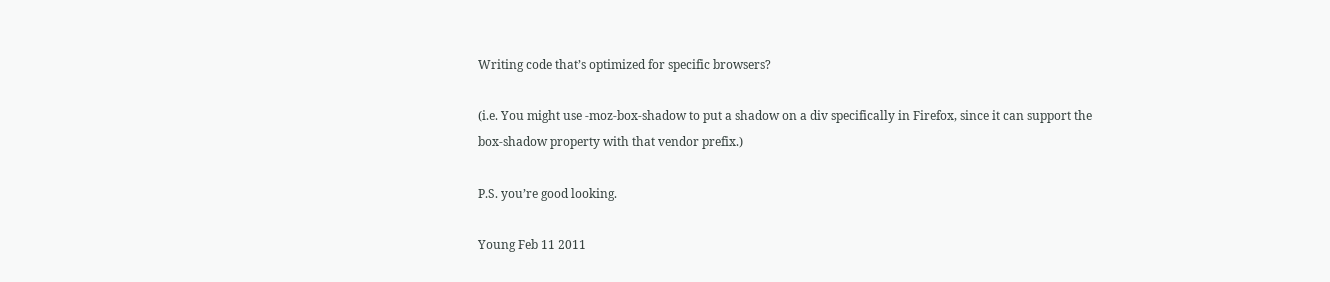Writing code that’s optimized for specific browsers?

(i.e. You might use -moz-box-shadow to put a shadow on a div specifically in Firefox, since it can support the box-shadow property with that vendor prefix.)

P.S. you’re good looking.

Young Feb 11 2011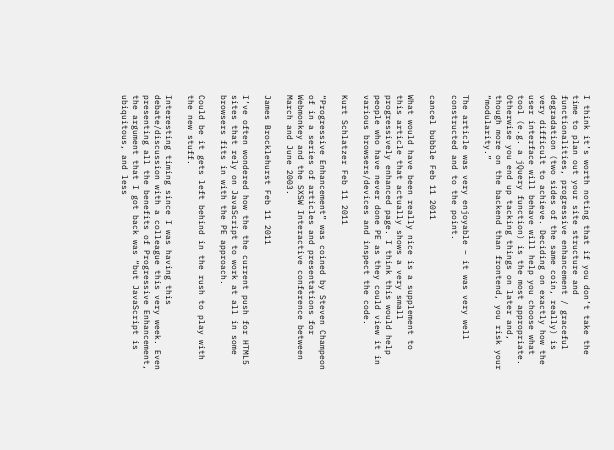I think it’s worth noting that if you don’t take the time to plan out your site structure and functionalities, progressive enhancement / graceful degradation (two sides of the same coin, really) is very difficult to achieve. Deciding on exactly how the user interface will behave will help you choose what tool (e.g. a jQuery function) is the most appropriate. Otherwise you end up tacking things on later and, though more on the backend than frontend, you risk your “modularity.”

The article was very enjoyable – it was very well constructed and to the point.

cancel bubble Feb 11 2011

What would have been really nice is a supplement to this article that actually shows a very small progressively enhanced page. I think this would help people who have never done PE as they could view it in various browsers/devices and inspect the code.

Kurt Schlatzer Feb 11 2011

“Progressive Enhancement” was coined by Steven Champeon of in a series of articles and presentations for Webmonkey and the SXSW Interactive conference between March and June 2003.

James Brocklehurst Feb 11 2011

I’ve often wondered how the the current push for HTML5 sites that rely on JavaScript to work at all in some browsers fits in with the PE approach.

Could be it gets left behind in the rush to play with the new stuff.

Interesting timing since I was having this debate/discussion with a colleague this very week. Even presenting all the benefits of Progressive Enhancement, the argument that I got back was “but JavaScript is ubiquitous, and less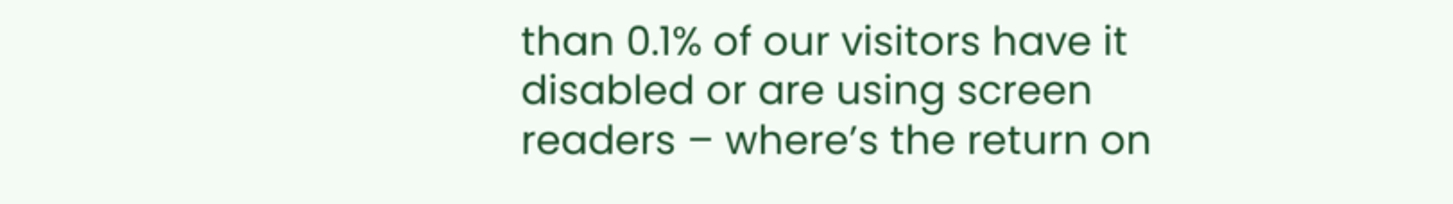than 0.1% of our visitors have it disabled or are using screen readers – where’s the return on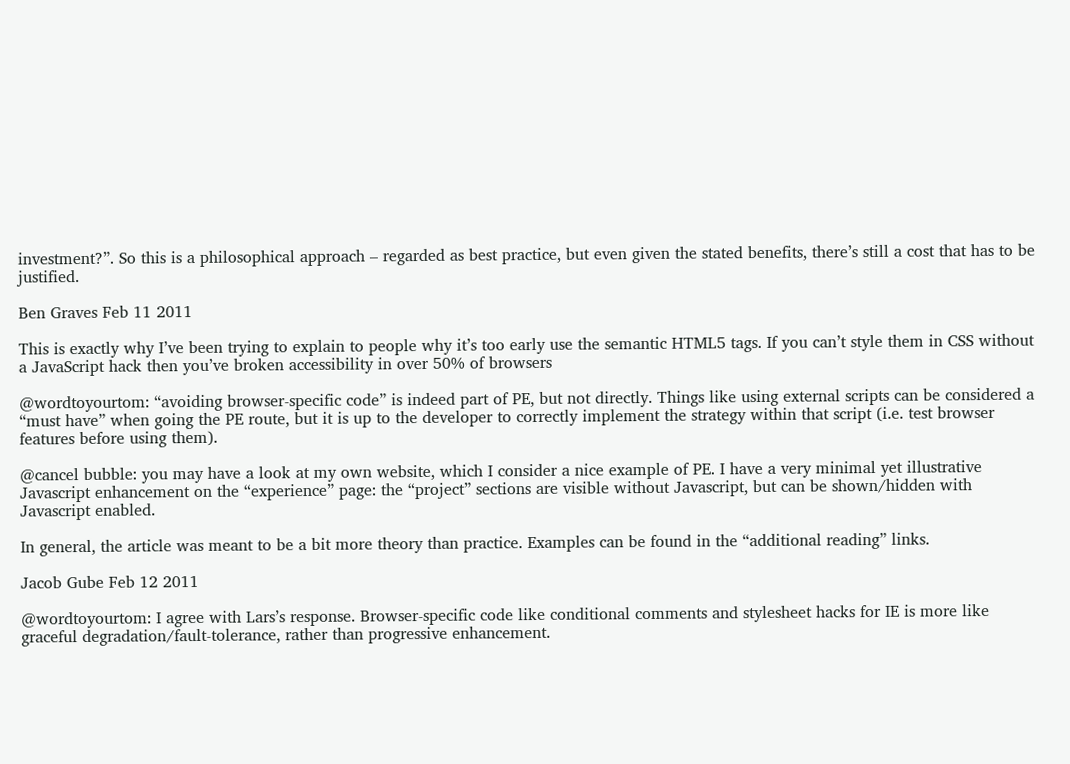investment?”. So this is a philosophical approach – regarded as best practice, but even given the stated benefits, there’s still a cost that has to be justified.

Ben Graves Feb 11 2011

This is exactly why I’ve been trying to explain to people why it’s too early use the semantic HTML5 tags. If you can’t style them in CSS without a JavaScript hack then you’ve broken accessibility in over 50% of browsers

@wordtoyourtom: “avoiding browser-specific code” is indeed part of PE, but not directly. Things like using external scripts can be considered a “must have” when going the PE route, but it is up to the developer to correctly implement the strategy within that script (i.e. test browser features before using them).

@cancel bubble: you may have a look at my own website, which I consider a nice example of PE. I have a very minimal yet illustrative Javascript enhancement on the “experience” page: the “project” sections are visible without Javascript, but can be shown/hidden with Javascript enabled.

In general, the article was meant to be a bit more theory than practice. Examples can be found in the “additional reading” links.

Jacob Gube Feb 12 2011

@wordtoyourtom: I agree with Lars’s response. Browser-specific code like conditional comments and stylesheet hacks for IE is more like graceful degradation/fault-tolerance, rather than progressive enhancement.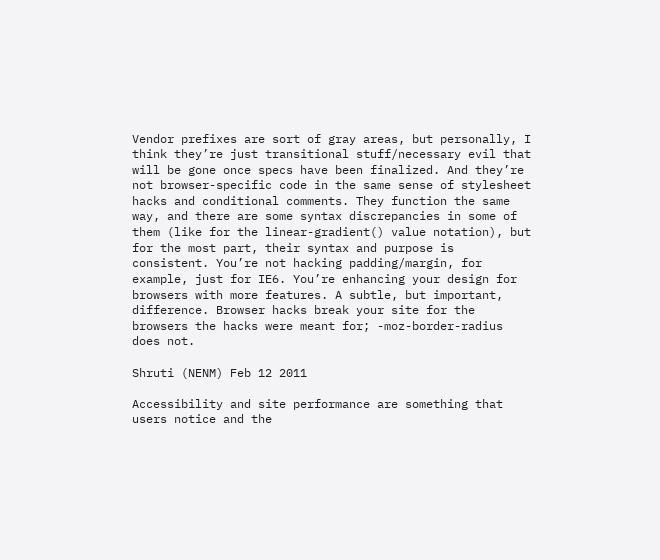Vendor prefixes are sort of gray areas, but personally, I think they’re just transitional stuff/necessary evil that will be gone once specs have been finalized. And they’re not browser-specific code in the same sense of stylesheet hacks and conditional comments. They function the same way, and there are some syntax discrepancies in some of them (like for the linear-gradient() value notation), but for the most part, their syntax and purpose is consistent. You’re not hacking padding/margin, for example, just for IE6. You’re enhancing your design for browsers with more features. A subtle, but important, difference. Browser hacks break your site for the browsers the hacks were meant for; -moz-border-radius does not.

Shruti (NENM) Feb 12 2011

Accessibility and site performance are something that users notice and the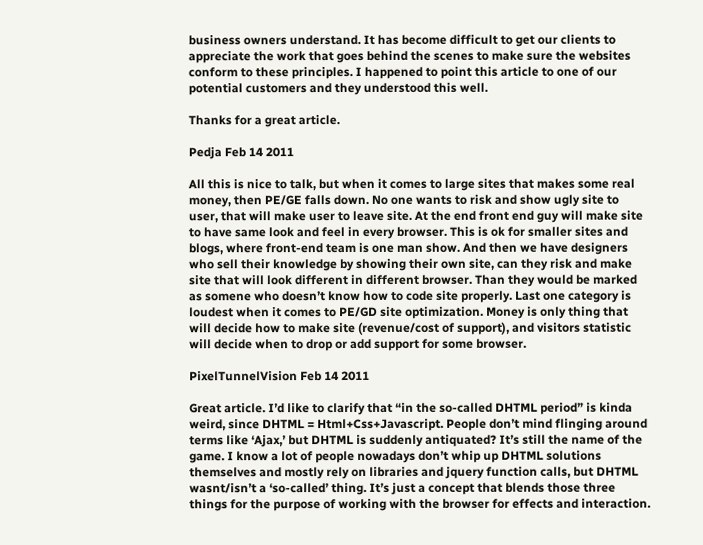business owners understand. It has become difficult to get our clients to appreciate the work that goes behind the scenes to make sure the websites conform to these principles. I happened to point this article to one of our potential customers and they understood this well.

Thanks for a great article.

Pedja Feb 14 2011

All this is nice to talk, but when it comes to large sites that makes some real money, then PE/GE falls down. No one wants to risk and show ugly site to user, that will make user to leave site. At the end front end guy will make site to have same look and feel in every browser. This is ok for smaller sites and blogs, where front-end team is one man show. And then we have designers who sell their knowledge by showing their own site, can they risk and make site that will look different in different browser. Than they would be marked as somene who doesn’t know how to code site properly. Last one category is loudest when it comes to PE/GD site optimization. Money is only thing that will decide how to make site (revenue/cost of support), and visitors statistic will decide when to drop or add support for some browser.

PixelTunnelVision Feb 14 2011

Great article. I’d like to clarify that “in the so-called DHTML period” is kinda weird, since DHTML = Html+Css+Javascript. People don’t mind flinging around terms like ‘Ajax,’ but DHTML is suddenly antiquated? It’s still the name of the game. I know a lot of people nowadays don’t whip up DHTML solutions themselves and mostly rely on libraries and jquery function calls, but DHTML wasnt/isn’t a ‘so-called’ thing. It’s just a concept that blends those three things for the purpose of working with the browser for effects and interaction.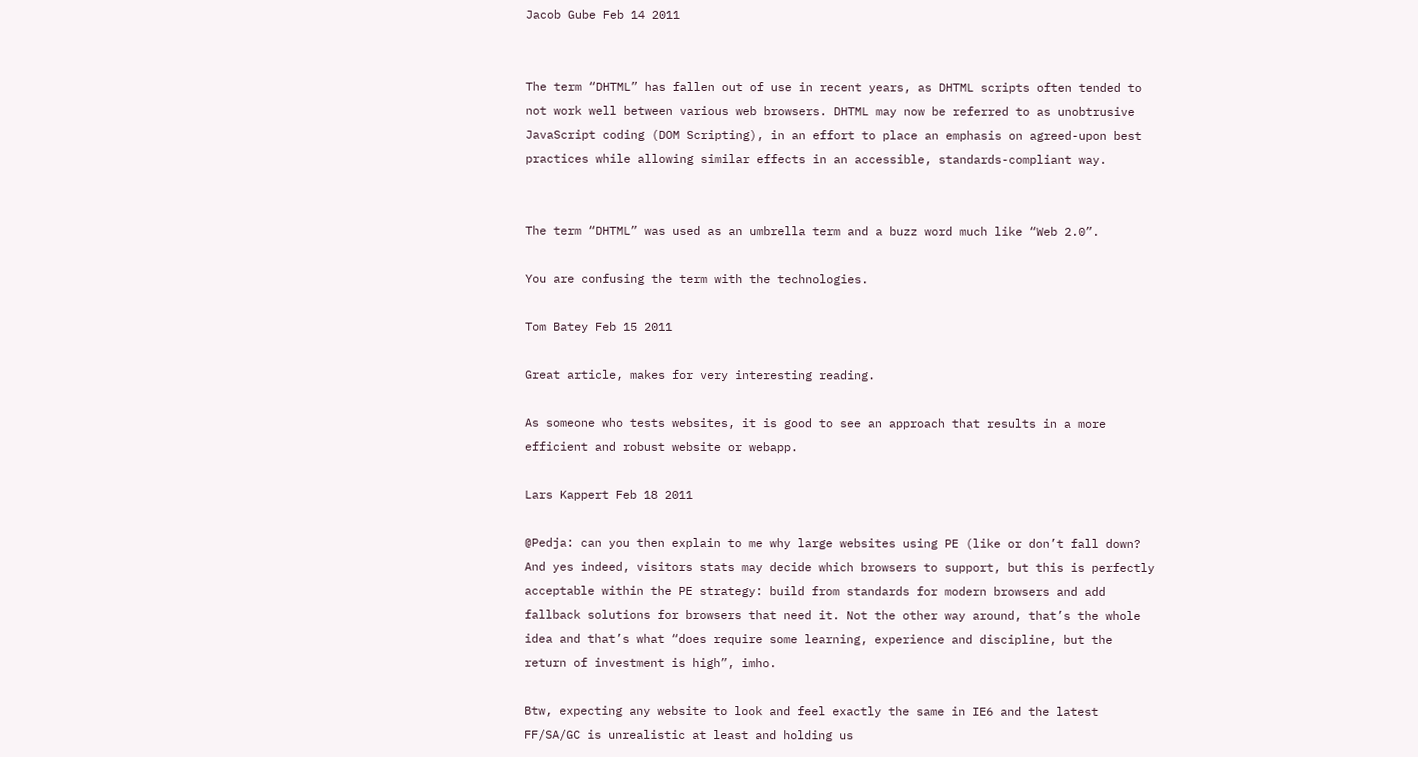Jacob Gube Feb 14 2011


The term “DHTML” has fallen out of use in recent years, as DHTML scripts often tended to not work well between various web browsers. DHTML may now be referred to as unobtrusive JavaScript coding (DOM Scripting), in an effort to place an emphasis on agreed-upon best practices while allowing similar effects in an accessible, standards-compliant way.


The term “DHTML” was used as an umbrella term and a buzz word much like “Web 2.0”.

You are confusing the term with the technologies.

Tom Batey Feb 15 2011

Great article, makes for very interesting reading.

As someone who tests websites, it is good to see an approach that results in a more efficient and robust website or webapp.

Lars Kappert Feb 18 2011

@Pedja: can you then explain to me why large websites using PE (like or don’t fall down? And yes indeed, visitors stats may decide which browsers to support, but this is perfectly acceptable within the PE strategy: build from standards for modern browsers and add fallback solutions for browsers that need it. Not the other way around, that’s the whole idea and that’s what “does require some learning, experience and discipline, but the return of investment is high”, imho.

Btw, expecting any website to look and feel exactly the same in IE6 and the latest FF/SA/GC is unrealistic at least and holding us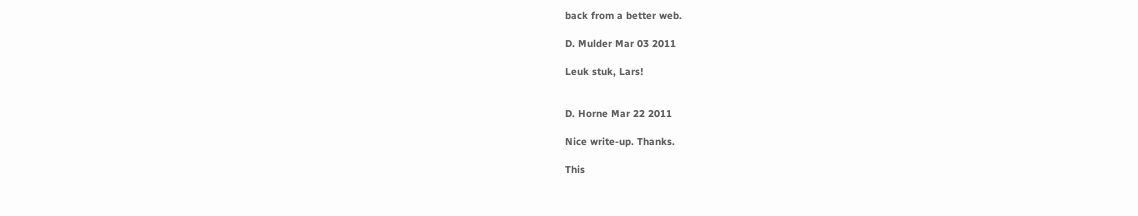back from a better web.

D. Mulder Mar 03 2011

Leuk stuk, Lars!


D. Horne Mar 22 2011

Nice write-up. Thanks.

This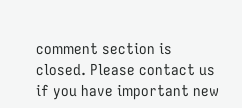comment section is closed. Please contact us if you have important new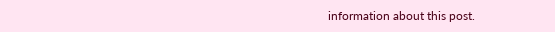information about this post.